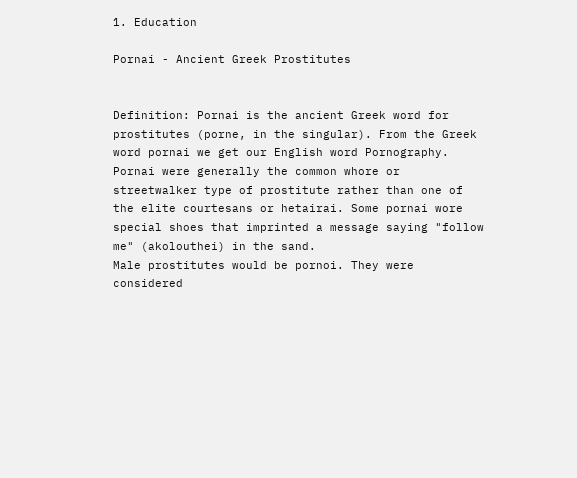1. Education

Pornai - Ancient Greek Prostitutes


Definition: Pornai is the ancient Greek word for prostitutes (porne, in the singular). From the Greek word pornai we get our English word Pornography. Pornai were generally the common whore or streetwalker type of prostitute rather than one of the elite courtesans or hetairai. Some pornai wore special shoes that imprinted a message saying "follow me" (akolouthei) in the sand.
Male prostitutes would be pornoi. They were considered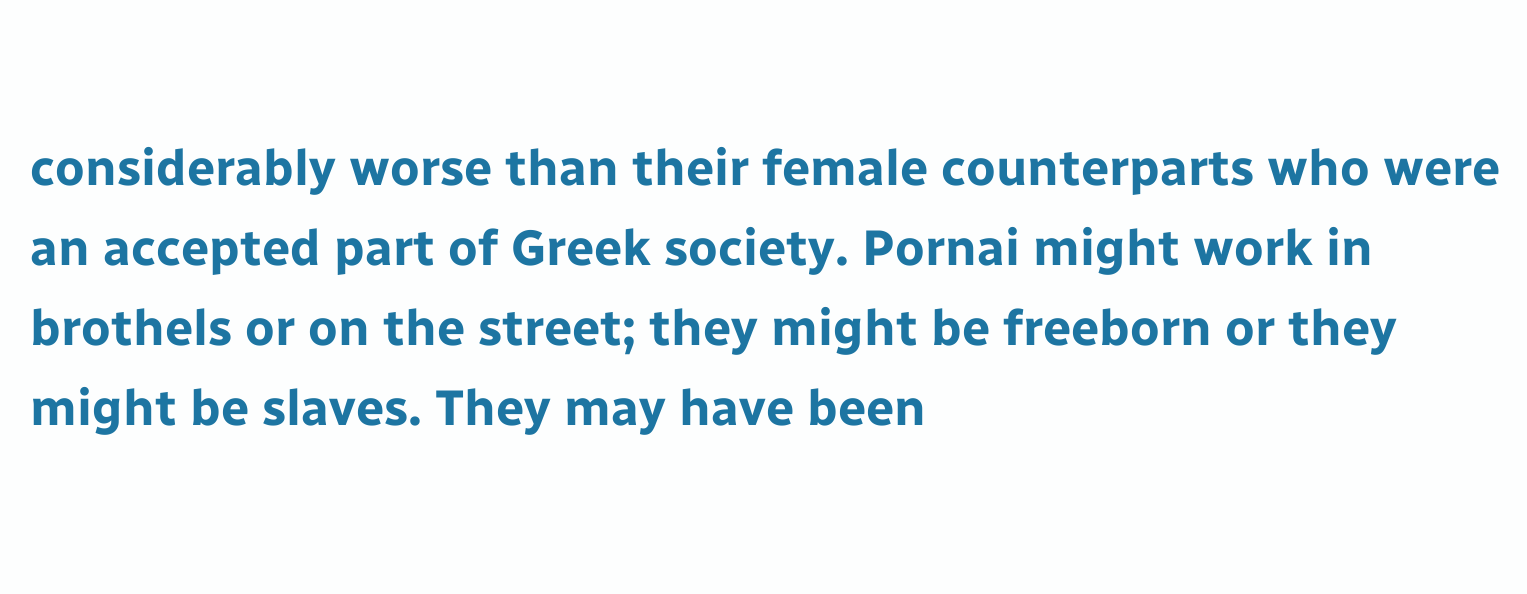considerably worse than their female counterparts who were an accepted part of Greek society. Pornai might work in brothels or on the street; they might be freeborn or they might be slaves. They may have been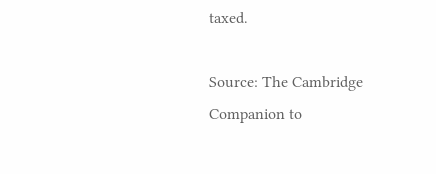taxed.

Source: The Cambridge Companion to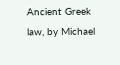Ancient Greek law, by Michael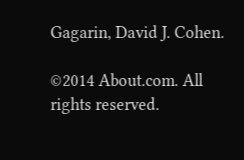Gagarin, David J. Cohen.

©2014 About.com. All rights reserved.